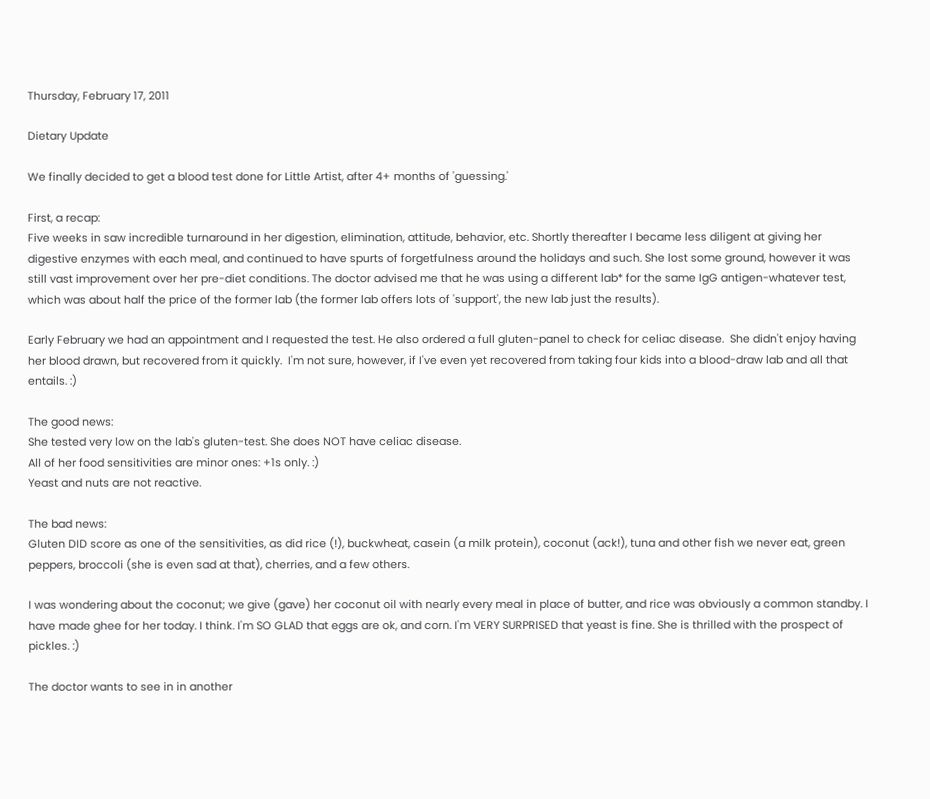Thursday, February 17, 2011

Dietary Update

We finally decided to get a blood test done for Little Artist, after 4+ months of 'guessing.'

First, a recap:
Five weeks in saw incredible turnaround in her digestion, elimination, attitude, behavior, etc. Shortly thereafter I became less diligent at giving her digestive enzymes with each meal, and continued to have spurts of forgetfulness around the holidays and such. She lost some ground, however it was still vast improvement over her pre-diet conditions. The doctor advised me that he was using a different lab* for the same IgG antigen-whatever test, which was about half the price of the former lab (the former lab offers lots of 'support', the new lab just the results).

Early February we had an appointment and I requested the test. He also ordered a full gluten-panel to check for celiac disease.  She didn't enjoy having her blood drawn, but recovered from it quickly.  I'm not sure, however, if I've even yet recovered from taking four kids into a blood-draw lab and all that entails. :)

The good news:
She tested very low on the lab's gluten-test. She does NOT have celiac disease.
All of her food sensitivities are minor ones: +1s only. :)
Yeast and nuts are not reactive.

The bad news:
Gluten DID score as one of the sensitivities, as did rice (!), buckwheat, casein (a milk protein), coconut (ack!), tuna and other fish we never eat, green peppers, broccoli (she is even sad at that), cherries, and a few others.

I was wondering about the coconut; we give (gave) her coconut oil with nearly every meal in place of butter, and rice was obviously a common standby. I have made ghee for her today. I think. I'm SO GLAD that eggs are ok, and corn. I'm VERY SURPRISED that yeast is fine. She is thrilled with the prospect of pickles. :)

The doctor wants to see in in another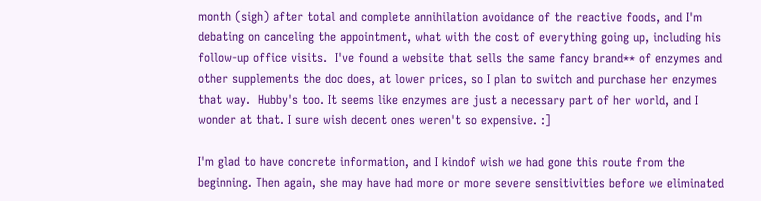month (sigh) after total and complete annihilation avoidance of the reactive foods, and I'm debating on canceling the appointment, what with the cost of everything going up, including his follow-up office visits.  I've found a website that sells the same fancy brand** of enzymes and other supplements the doc does, at lower prices, so I plan to switch and purchase her enzymes that way.  Hubby's too. It seems like enzymes are just a necessary part of her world, and I wonder at that. I sure wish decent ones weren't so expensive. :]

I'm glad to have concrete information, and I kindof wish we had gone this route from the beginning. Then again, she may have had more or more severe sensitivities before we eliminated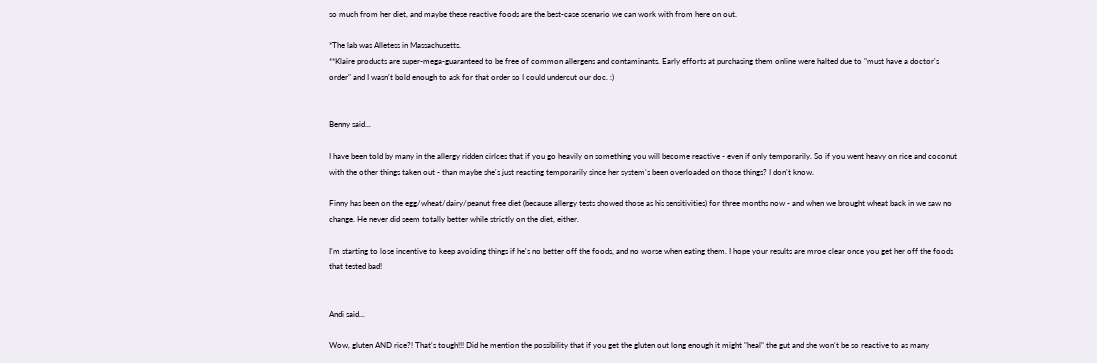so much from her diet, and maybe these reactive foods are the best-case scenario we can work with from here on out.

*The lab was Alletess in Massachusetts.
**Klaire products are super-mega-guaranteed to be free of common allergens and contaminants. Early efforts at purchasing them online were halted due to "must have a doctor's order" and I wasn't bold enough to ask for that order so I could undercut our doc. :)


Benny said...

I have been told by many in the allergy ridden cirlces that if you go heavily on something you will become reactive - even if only temporarily. So if you went heavy on rice and coconut with the other things taken out - than maybe she's just reacting temporarily since her system's been overloaded on those things? I don't know.

Finny has been on the egg/wheat/dairy/peanut free diet (because allergy tests showed those as his sensitivities) for three months now - and when we brought wheat back in we saw no change. He never did seem totally better while strictly on the diet, either.

I'm starting to lose incentive to keep avoiding things if he's no better off the foods, and no worse when eating them. I hope your results are mroe clear once you get her off the foods that tested bad!


Andi said...

Wow, gluten AND rice?! That's tough!!! Did he mention the possibility that if you get the gluten out long enough it might "heal" the gut and she won't be so reactive to as many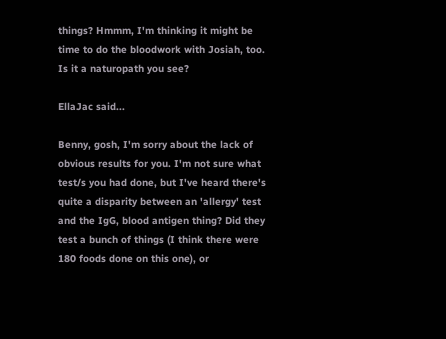things? Hmmm, I'm thinking it might be time to do the bloodwork with Josiah, too. Is it a naturopath you see?

EllaJac said...

Benny, gosh, I'm sorry about the lack of obvious results for you. I'm not sure what test/s you had done, but I've heard there's quite a disparity between an 'allergy' test and the IgG, blood antigen thing? Did they test a bunch of things (I think there were 180 foods done on this one), or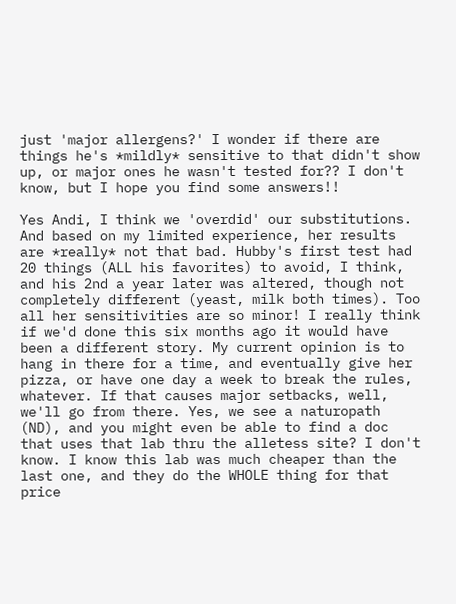just 'major allergens?' I wonder if there are things he's *mildly* sensitive to that didn't show up, or major ones he wasn't tested for?? I don't know, but I hope you find some answers!!

Yes Andi, I think we 'overdid' our substitutions. And based on my limited experience, her results are *really* not that bad. Hubby's first test had 20 things (ALL his favorites) to avoid, I think, and his 2nd a year later was altered, though not completely different (yeast, milk both times). Too all her sensitivities are so minor! I really think if we'd done this six months ago it would have been a different story. My current opinion is to hang in there for a time, and eventually give her pizza, or have one day a week to break the rules, whatever. If that causes major setbacks, well, we'll go from there. Yes, we see a naturopath (ND), and you might even be able to find a doc that uses that lab thru the alletess site? I don't know. I know this lab was much cheaper than the last one, and they do the WHOLE thing for that price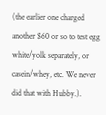(the earlier one charged another $60 or so to test egg white/yolk separately, or casein/whey, etc. We never did that with Hubby.).